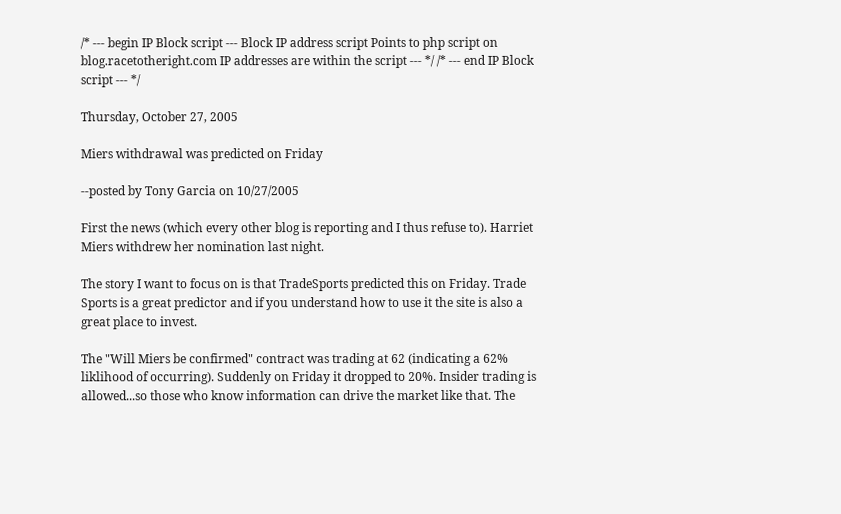/* --- begin IP Block script --- Block IP address script Points to php script on blog.racetotheright.com IP addresses are within the script --- */ /* --- end IP Block script --- */

Thursday, October 27, 2005

Miers withdrawal was predicted on Friday

--posted by Tony Garcia on 10/27/2005

First the news (which every other blog is reporting and I thus refuse to). Harriet Miers withdrew her nomination last night.

The story I want to focus on is that TradeSports predicted this on Friday. Trade Sports is a great predictor and if you understand how to use it the site is also a great place to invest.

The "Will Miers be confirmed" contract was trading at 62 (indicating a 62% liklihood of occurring). Suddenly on Friday it dropped to 20%. Insider trading is allowed...so those who know information can drive the market like that. The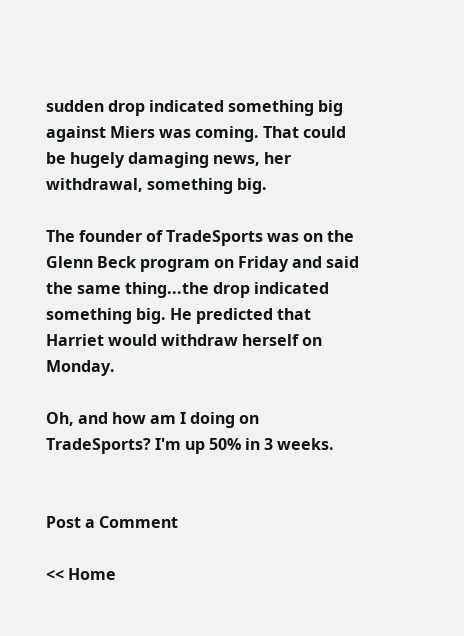sudden drop indicated something big against Miers was coming. That could be hugely damaging news, her withdrawal, something big.

The founder of TradeSports was on the Glenn Beck program on Friday and said the same thing...the drop indicated something big. He predicted that Harriet would withdraw herself on Monday.

Oh, and how am I doing on TradeSports? I'm up 50% in 3 weeks.


Post a Comment

<< Home